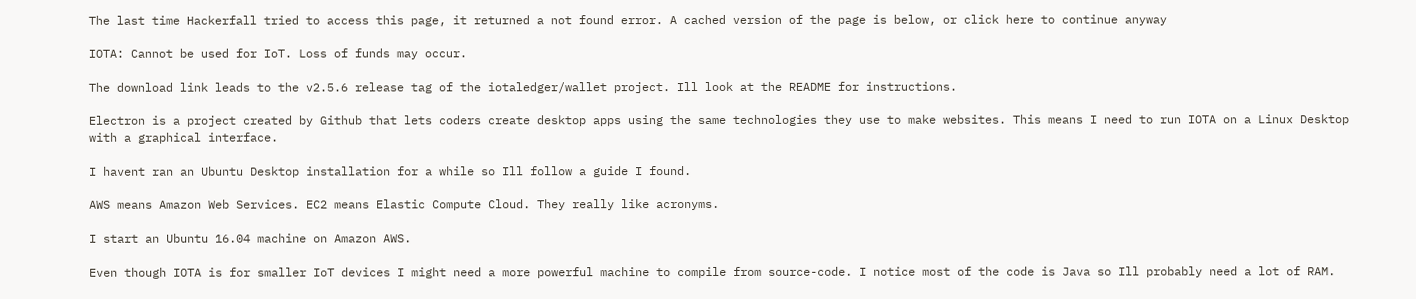The last time Hackerfall tried to access this page, it returned a not found error. A cached version of the page is below, or click here to continue anyway

IOTA: Cannot be used for IoT. Loss of funds may occur.

The download link leads to the v2.5.6 release tag of the iotaledger/wallet project. Ill look at the README for instructions.

Electron is a project created by Github that lets coders create desktop apps using the same technologies they use to make websites. This means I need to run IOTA on a Linux Desktop with a graphical interface.

I havent ran an Ubuntu Desktop installation for a while so Ill follow a guide I found.

AWS means Amazon Web Services. EC2 means Elastic Compute Cloud. They really like acronyms.

I start an Ubuntu 16.04 machine on Amazon AWS.

Even though IOTA is for smaller IoT devices I might need a more powerful machine to compile from source-code. I notice most of the code is Java so Ill probably need a lot of RAM.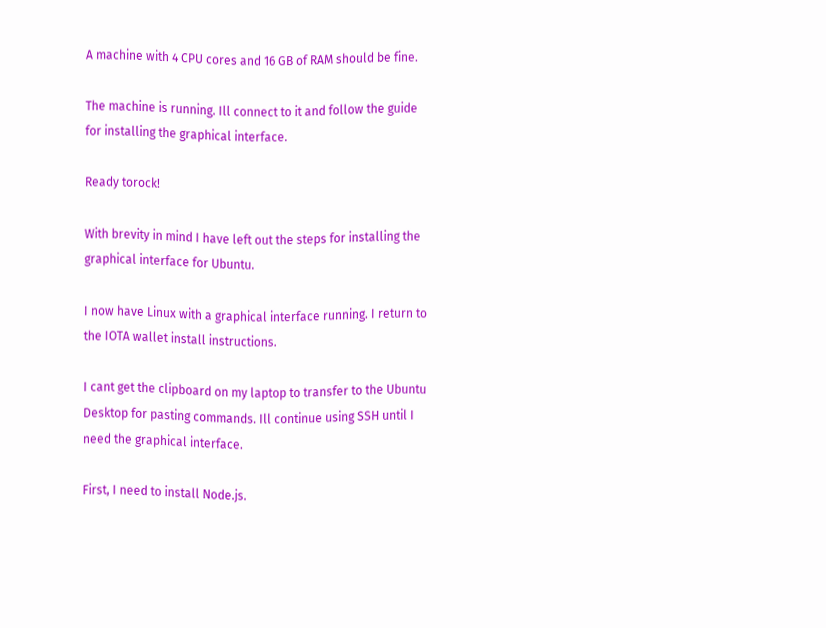A machine with 4 CPU cores and 16 GB of RAM should be fine.

The machine is running. Ill connect to it and follow the guide for installing the graphical interface.

Ready torock!

With brevity in mind I have left out the steps for installing the graphical interface for Ubuntu.

I now have Linux with a graphical interface running. I return to the IOTA wallet install instructions.

I cant get the clipboard on my laptop to transfer to the Ubuntu Desktop for pasting commands. Ill continue using SSH until I need the graphical interface.

First, I need to install Node.js.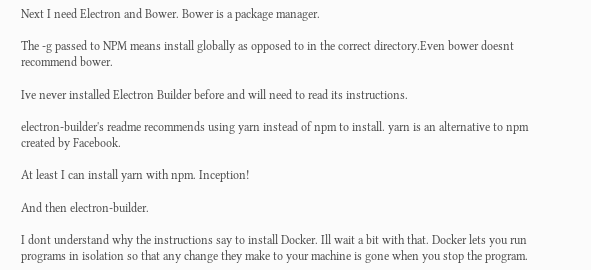Next I need Electron and Bower. Bower is a package manager.

The -g passed to NPM means install globally as opposed to in the correct directory.Even bower doesnt recommend bower.

Ive never installed Electron Builder before and will need to read its instructions.

electron-builder's readme recommends using yarn instead of npm to install. yarn is an alternative to npm created by Facebook.

At least I can install yarn with npm. Inception!

And then electron-builder.

I dont understand why the instructions say to install Docker. Ill wait a bit with that. Docker lets you run programs in isolation so that any change they make to your machine is gone when you stop the program.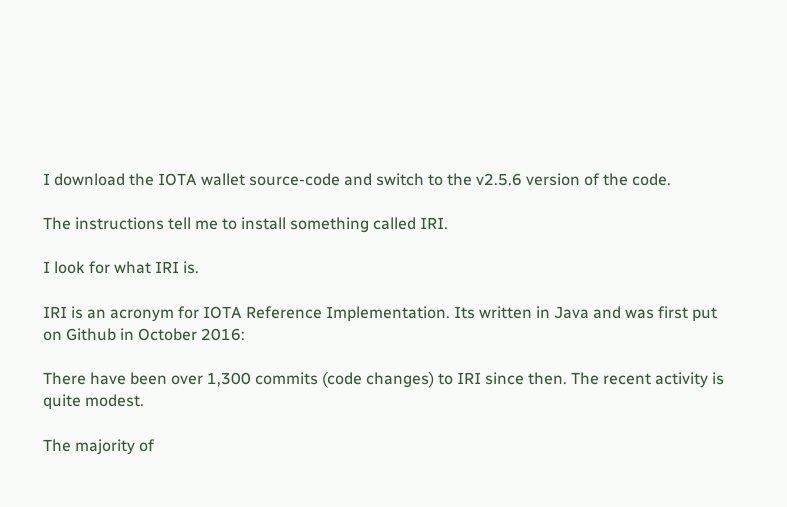I download the IOTA wallet source-code and switch to the v2.5.6 version of the code.

The instructions tell me to install something called IRI.

I look for what IRI is.

IRI is an acronym for IOTA Reference Implementation. Its written in Java and was first put on Github in October 2016:

There have been over 1,300 commits (code changes) to IRI since then. The recent activity is quite modest.

The majority of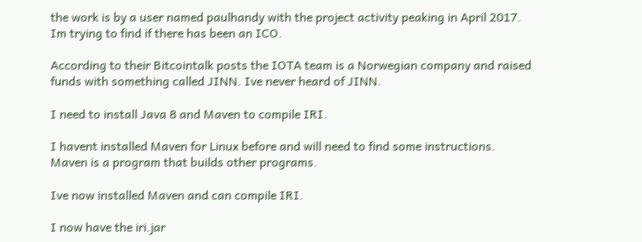the work is by a user named paulhandy with the project activity peaking in April 2017. Im trying to find if there has been an ICO.

According to their Bitcointalk posts the IOTA team is a Norwegian company and raised funds with something called JINN. Ive never heard of JINN.

I need to install Java 8 and Maven to compile IRI.

I havent installed Maven for Linux before and will need to find some instructions. Maven is a program that builds other programs.

Ive now installed Maven and can compile IRI.

I now have the iri.jar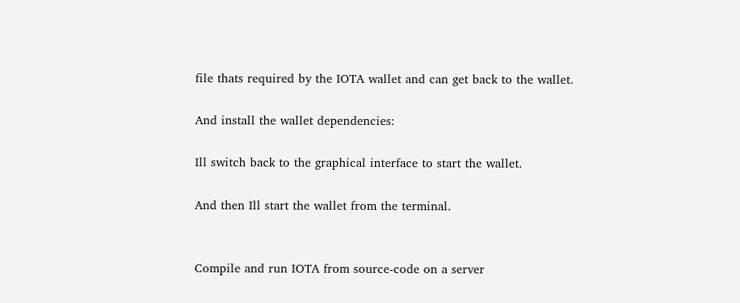file thats required by the IOTA wallet and can get back to the wallet.

And install the wallet dependencies:

Ill switch back to the graphical interface to start the wallet.

And then Ill start the wallet from the terminal.


Compile and run IOTA from source-code on a server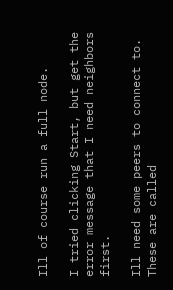Ill of course run a full node.

I tried clicking Start, but get the error message that I need neighbors first.

Ill need some peers to connect to. These are called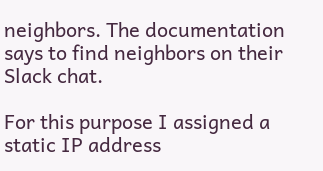neighbors. The documentation says to find neighbors on their Slack chat.

For this purpose I assigned a static IP address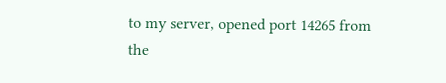to my server, opened port 14265 from the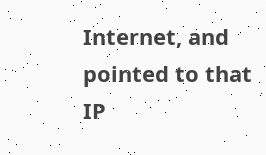Internet, and pointed to that IP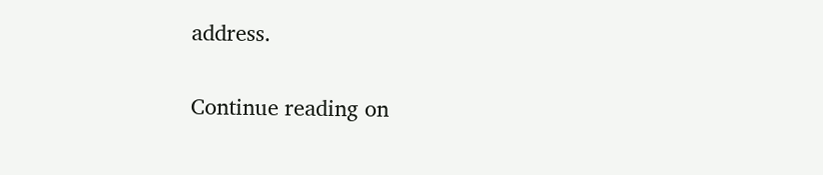address.

Continue reading on